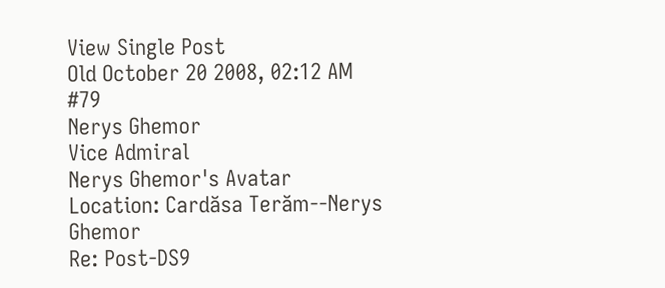View Single Post
Old October 20 2008, 02:12 AM   #79
Nerys Ghemor
Vice Admiral
Nerys Ghemor's Avatar
Location: Cardăsa Terăm--Nerys Ghemor
Re: Post-DS9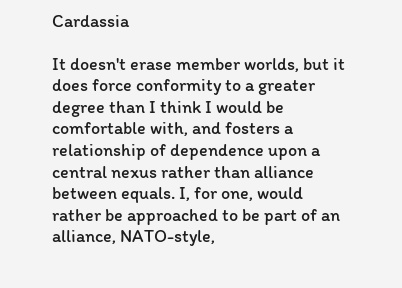Cardassia

It doesn't erase member worlds, but it does force conformity to a greater degree than I think I would be comfortable with, and fosters a relationship of dependence upon a central nexus rather than alliance between equals. I, for one, would rather be approached to be part of an alliance, NATO-style,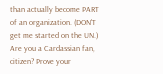than actually become PART of an organization. (DON'T get me started on the UN.)
Are you a Cardassian fan, citizen? Prove your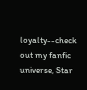loyalty--check out my fanfic universe, Star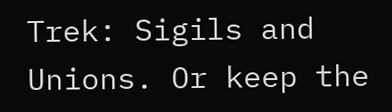Trek: Sigils and Unions. Or keep the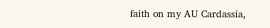faith on my AU Cardassia,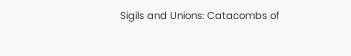Sigils and Unions: Catacombs of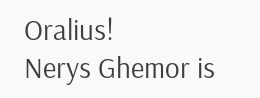Oralius!
Nerys Ghemor is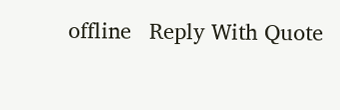offline   Reply With Quote